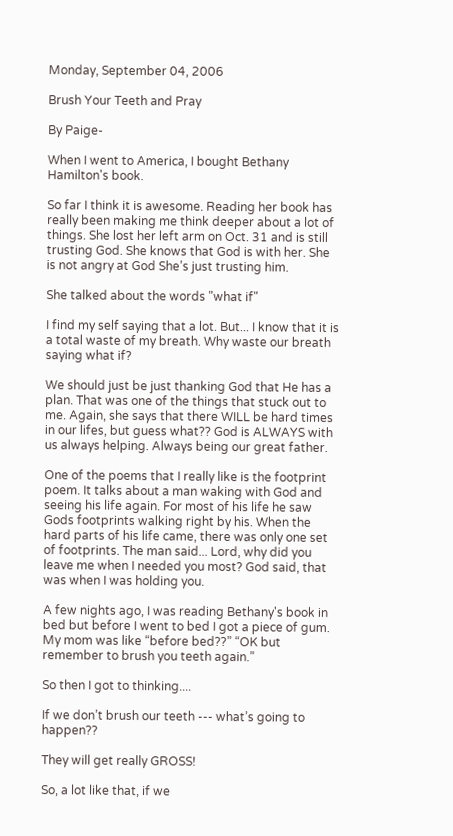Monday, September 04, 2006

Brush Your Teeth and Pray

By Paige-

When I went to America, I bought Bethany Hamilton's book.

So far I think it is awesome. Reading her book has really been making me think deeper about a lot of things. She lost her left arm on Oct. 31 and is still trusting God. She knows that God is with her. She is not angry at God She’s just trusting him.

She talked about the words "what if"

I find my self saying that a lot. But... I know that it is a total waste of my breath. Why waste our breath saying what if?

We should just be just thanking God that He has a plan. That was one of the things that stuck out to me. Again, she says that there WILL be hard times in our lifes, but guess what?? God is ALWAYS with us always helping. Always being our great father.

One of the poems that I really like is the footprint poem. It talks about a man waking with God and seeing his life again. For most of his life he saw Gods footprints walking right by his. When the hard parts of his life came, there was only one set of footprints. The man said... Lord, why did you leave me when I needed you most? God said, that was when I was holding you.

A few nights ago, I was reading Bethany's book in bed but before I went to bed I got a piece of gum. My mom was like “before bed??” “OK but remember to brush you teeth again.”

So then I got to thinking....

If we don’t brush our teeth --- what’s going to happen??

They will get really GROSS!

So, a lot like that, if we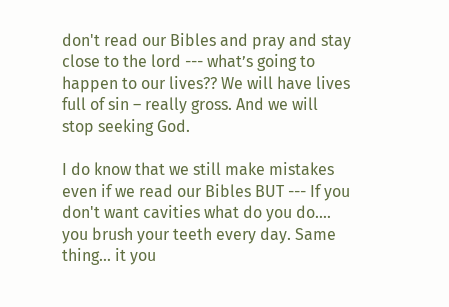don't read our Bibles and pray and stay close to the lord --- what’s going to happen to our lives?? We will have lives full of sin – really gross. And we will stop seeking God.

I do know that we still make mistakes even if we read our Bibles BUT --- If you don't want cavities what do you do.... you brush your teeth every day. Same thing... it you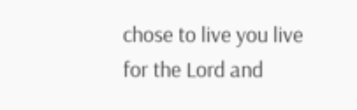chose to live you live for the Lord and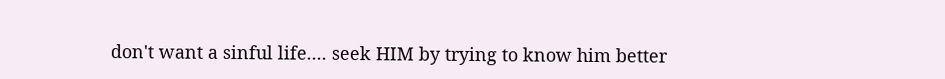don't want a sinful life.... seek HIM by trying to know him better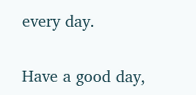every day.

Have a good day,